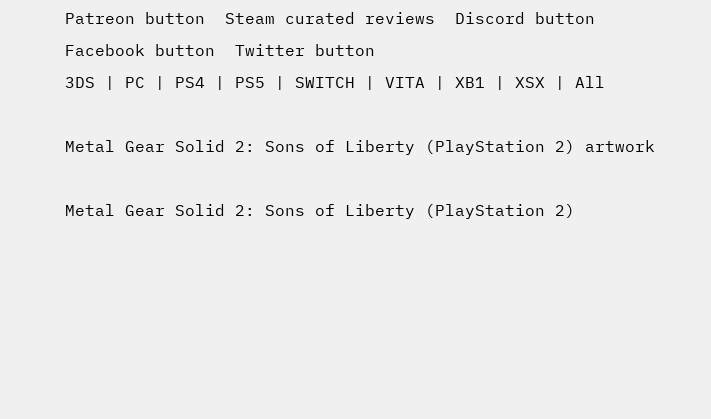Patreon button  Steam curated reviews  Discord button  Facebook button  Twitter button
3DS | PC | PS4 | PS5 | SWITCH | VITA | XB1 | XSX | All

Metal Gear Solid 2: Sons of Liberty (PlayStation 2) artwork

Metal Gear Solid 2: Sons of Liberty (PlayStation 2)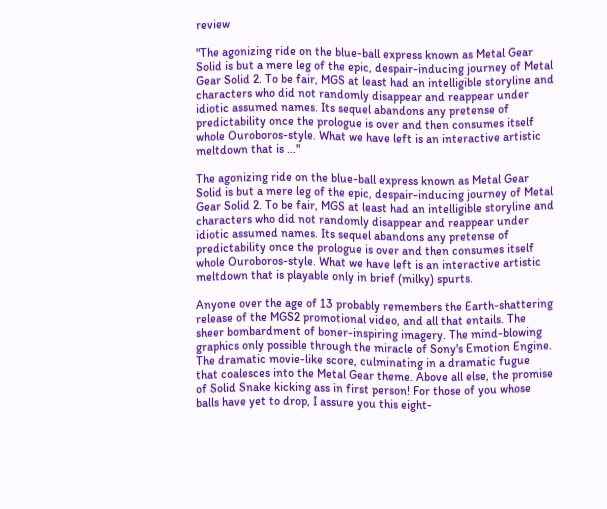review

"The agonizing ride on the blue-ball express known as Metal Gear Solid is but a mere leg of the epic, despair-inducing journey of Metal Gear Solid 2. To be fair, MGS at least had an intelligible storyline and characters who did not randomly disappear and reappear under idiotic assumed names. Its sequel abandons any pretense of predictability once the prologue is over and then consumes itself whole Ouroboros-style. What we have left is an interactive artistic meltdown that is ..."

The agonizing ride on the blue-ball express known as Metal Gear Solid is but a mere leg of the epic, despair-inducing journey of Metal Gear Solid 2. To be fair, MGS at least had an intelligible storyline and characters who did not randomly disappear and reappear under idiotic assumed names. Its sequel abandons any pretense of predictability once the prologue is over and then consumes itself whole Ouroboros-style. What we have left is an interactive artistic meltdown that is playable only in brief (milky) spurts.

Anyone over the age of 13 probably remembers the Earth-shattering release of the MGS2 promotional video, and all that entails. The sheer bombardment of boner-inspiring imagery. The mind-blowing graphics only possible through the miracle of Sony's Emotion Engine. The dramatic movie-like score, culminating in a dramatic fugue that coalesces into the Metal Gear theme. Above all else, the promise of Solid Snake kicking ass in first person! For those of you whose balls have yet to drop, I assure you this eight-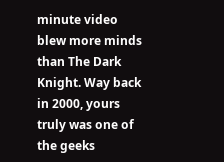minute video blew more minds than The Dark Knight. Way back in 2000, yours truly was one of the geeks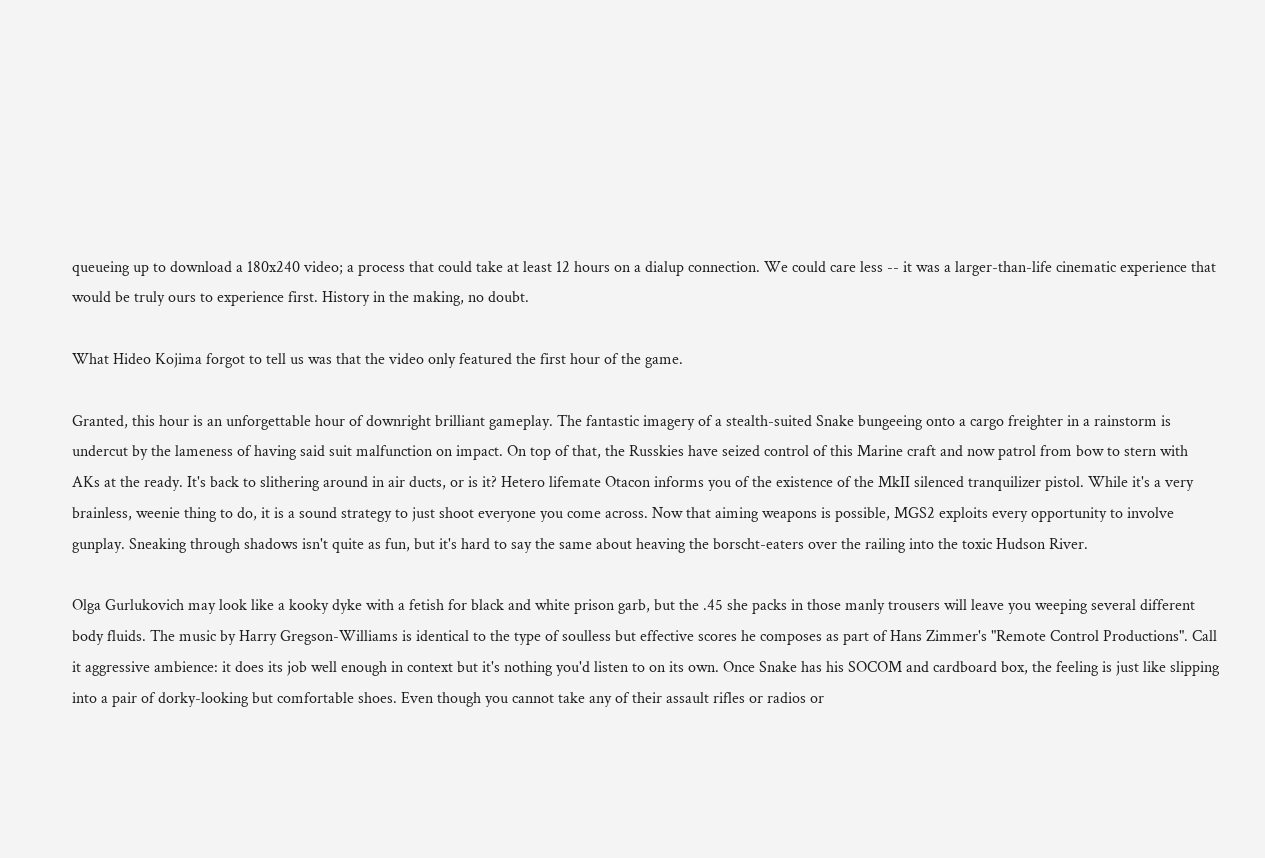queueing up to download a 180x240 video; a process that could take at least 12 hours on a dialup connection. We could care less -- it was a larger-than-life cinematic experience that would be truly ours to experience first. History in the making, no doubt.

What Hideo Kojima forgot to tell us was that the video only featured the first hour of the game.

Granted, this hour is an unforgettable hour of downright brilliant gameplay. The fantastic imagery of a stealth-suited Snake bungeeing onto a cargo freighter in a rainstorm is undercut by the lameness of having said suit malfunction on impact. On top of that, the Russkies have seized control of this Marine craft and now patrol from bow to stern with AKs at the ready. It's back to slithering around in air ducts, or is it? Hetero lifemate Otacon informs you of the existence of the MkII silenced tranquilizer pistol. While it's a very brainless, weenie thing to do, it is a sound strategy to just shoot everyone you come across. Now that aiming weapons is possible, MGS2 exploits every opportunity to involve gunplay. Sneaking through shadows isn't quite as fun, but it's hard to say the same about heaving the borscht-eaters over the railing into the toxic Hudson River.

Olga Gurlukovich may look like a kooky dyke with a fetish for black and white prison garb, but the .45 she packs in those manly trousers will leave you weeping several different body fluids. The music by Harry Gregson-Williams is identical to the type of soulless but effective scores he composes as part of Hans Zimmer's "Remote Control Productions". Call it aggressive ambience: it does its job well enough in context but it's nothing you'd listen to on its own. Once Snake has his SOCOM and cardboard box, the feeling is just like slipping into a pair of dorky-looking but comfortable shoes. Even though you cannot take any of their assault rifles or radios or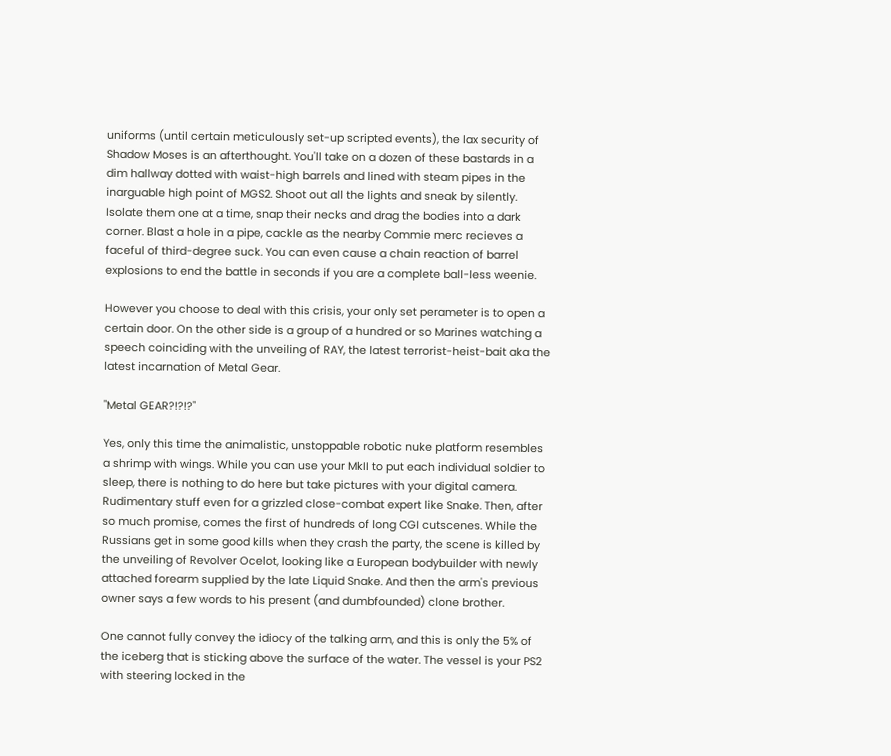uniforms (until certain meticulously set-up scripted events), the lax security of Shadow Moses is an afterthought. You'll take on a dozen of these bastards in a dim hallway dotted with waist-high barrels and lined with steam pipes in the inarguable high point of MGS2. Shoot out all the lights and sneak by silently. Isolate them one at a time, snap their necks and drag the bodies into a dark corner. Blast a hole in a pipe, cackle as the nearby Commie merc recieves a faceful of third-degree suck. You can even cause a chain reaction of barrel explosions to end the battle in seconds if you are a complete ball-less weenie.

However you choose to deal with this crisis, your only set perameter is to open a certain door. On the other side is a group of a hundred or so Marines watching a speech coinciding with the unveiling of RAY, the latest terrorist-heist-bait aka the latest incarnation of Metal Gear.

"Metal GEAR?!?!?"

Yes, only this time the animalistic, unstoppable robotic nuke platform resembles a shrimp with wings. While you can use your MkII to put each individual soldier to sleep, there is nothing to do here but take pictures with your digital camera. Rudimentary stuff even for a grizzled close-combat expert like Snake. Then, after so much promise, comes the first of hundreds of long CGI cutscenes. While the Russians get in some good kills when they crash the party, the scene is killed by the unveiling of Revolver Ocelot, looking like a European bodybuilder with newly attached forearm supplied by the late Liquid Snake. And then the arm's previous owner says a few words to his present (and dumbfounded) clone brother.

One cannot fully convey the idiocy of the talking arm, and this is only the 5% of the iceberg that is sticking above the surface of the water. The vessel is your PS2 with steering locked in the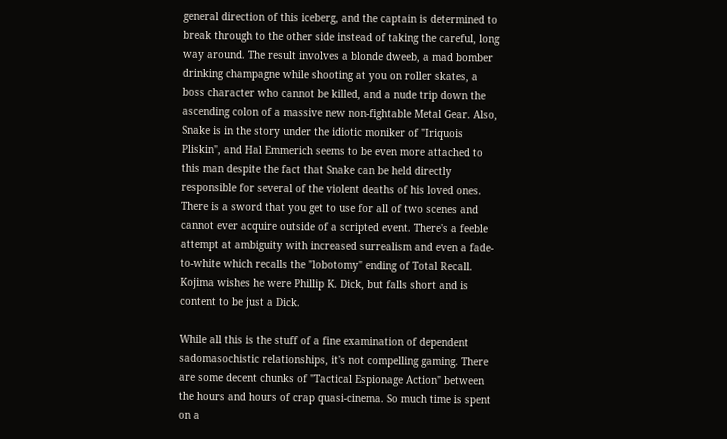general direction of this iceberg, and the captain is determined to break through to the other side instead of taking the careful, long way around. The result involves a blonde dweeb, a mad bomber drinking champagne while shooting at you on roller skates, a boss character who cannot be killed, and a nude trip down the ascending colon of a massive new non-fightable Metal Gear. Also, Snake is in the story under the idiotic moniker of "Iriquois Pliskin", and Hal Emmerich seems to be even more attached to this man despite the fact that Snake can be held directly responsible for several of the violent deaths of his loved ones. There is a sword that you get to use for all of two scenes and cannot ever acquire outside of a scripted event. There's a feeble attempt at ambiguity with increased surrealism and even a fade-to-white which recalls the "lobotomy" ending of Total Recall. Kojima wishes he were Phillip K. Dick, but falls short and is content to be just a Dick.

While all this is the stuff of a fine examination of dependent sadomasochistic relationships, it's not compelling gaming. There are some decent chunks of "Tactical Espionage Action" between the hours and hours of crap quasi-cinema. So much time is spent on a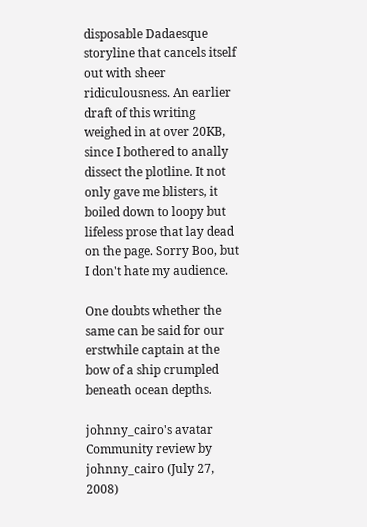disposable Dadaesque storyline that cancels itself out with sheer ridiculousness. An earlier draft of this writing weighed in at over 20KB, since I bothered to anally dissect the plotline. It not only gave me blisters, it boiled down to loopy but lifeless prose that lay dead on the page. Sorry Boo, but I don't hate my audience.

One doubts whether the same can be said for our erstwhile captain at the bow of a ship crumpled beneath ocean depths.

johnny_cairo's avatar
Community review by johnny_cairo (July 27, 2008)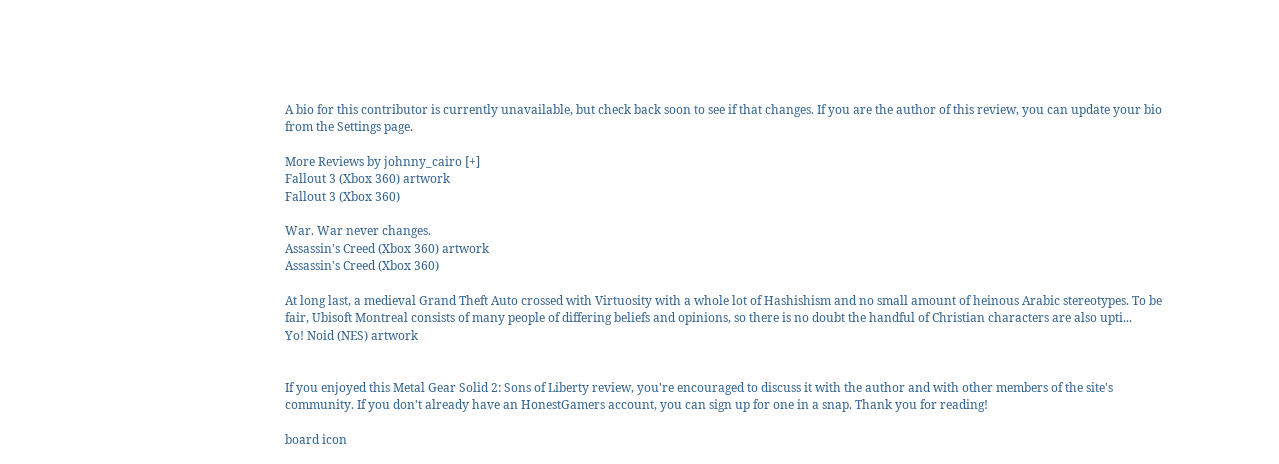A bio for this contributor is currently unavailable, but check back soon to see if that changes. If you are the author of this review, you can update your bio from the Settings page.

More Reviews by johnny_cairo [+]
Fallout 3 (Xbox 360) artwork
Fallout 3 (Xbox 360)

War. War never changes.
Assassin's Creed (Xbox 360) artwork
Assassin's Creed (Xbox 360)

At long last, a medieval Grand Theft Auto crossed with Virtuosity with a whole lot of Hashishism and no small amount of heinous Arabic stereotypes. To be fair, Ubisoft Montreal consists of many people of differing beliefs and opinions, so there is no doubt the handful of Christian characters are also upti...
Yo! Noid (NES) artwork


If you enjoyed this Metal Gear Solid 2: Sons of Liberty review, you're encouraged to discuss it with the author and with other members of the site's community. If you don't already have an HonestGamers account, you can sign up for one in a snap. Thank you for reading!

board icon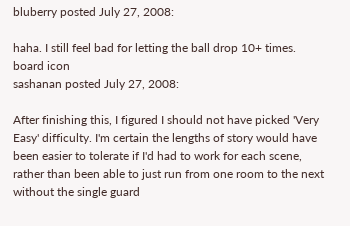bluberry posted July 27, 2008:

haha. I still feel bad for letting the ball drop 10+ times.
board icon
sashanan posted July 27, 2008:

After finishing this, I figured I should not have picked 'Very Easy' difficulty. I'm certain the lengths of story would have been easier to tolerate if I'd had to work for each scene, rather than been able to just run from one room to the next without the single guard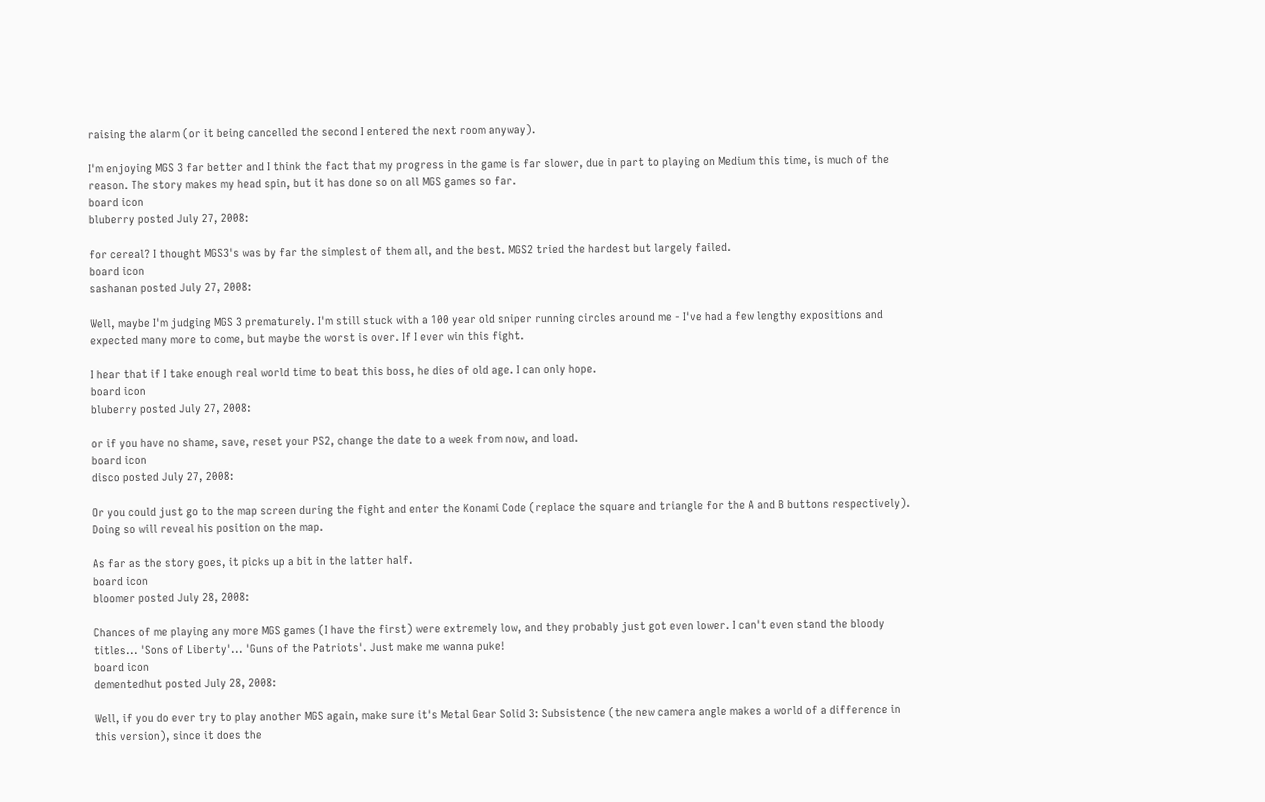raising the alarm (or it being cancelled the second I entered the next room anyway).

I'm enjoying MGS 3 far better and I think the fact that my progress in the game is far slower, due in part to playing on Medium this time, is much of the reason. The story makes my head spin, but it has done so on all MGS games so far.
board icon
bluberry posted July 27, 2008:

for cereal? I thought MGS3's was by far the simplest of them all, and the best. MGS2 tried the hardest but largely failed.
board icon
sashanan posted July 27, 2008:

Well, maybe I'm judging MGS 3 prematurely. I'm still stuck with a 100 year old sniper running circles around me - I've had a few lengthy expositions and expected many more to come, but maybe the worst is over. If I ever win this fight.

I hear that if I take enough real world time to beat this boss, he dies of old age. I can only hope.
board icon
bluberry posted July 27, 2008:

or if you have no shame, save, reset your PS2, change the date to a week from now, and load.
board icon
disco posted July 27, 2008:

Or you could just go to the map screen during the fight and enter the Konami Code (replace the square and triangle for the A and B buttons respectively). Doing so will reveal his position on the map.

As far as the story goes, it picks up a bit in the latter half.
board icon
bloomer posted July 28, 2008:

Chances of me playing any more MGS games (I have the first) were extremely low, and they probably just got even lower. I can't even stand the bloody titles... 'Sons of Liberty'... 'Guns of the Patriots'. Just make me wanna puke!
board icon
dementedhut posted July 28, 2008:

Well, if you do ever try to play another MGS again, make sure it's Metal Gear Solid 3: Subsistence (the new camera angle makes a world of a difference in this version), since it does the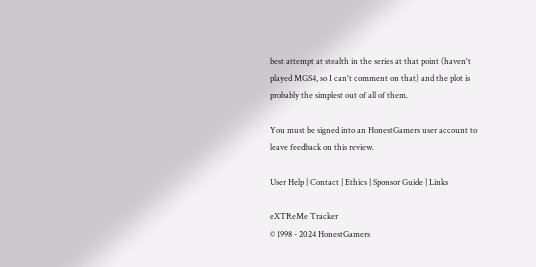best attempt at stealth in the series at that point (haven't played MGS4, so I can't comment on that) and the plot is probably the simplest out of all of them.

You must be signed into an HonestGamers user account to leave feedback on this review.

User Help | Contact | Ethics | Sponsor Guide | Links

eXTReMe Tracker
© 1998 - 2024 HonestGamers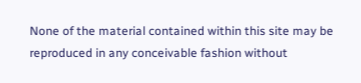None of the material contained within this site may be reproduced in any conceivable fashion without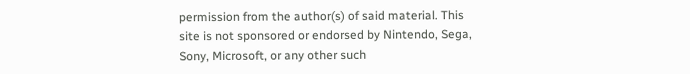permission from the author(s) of said material. This site is not sponsored or endorsed by Nintendo, Sega, Sony, Microsoft, or any other such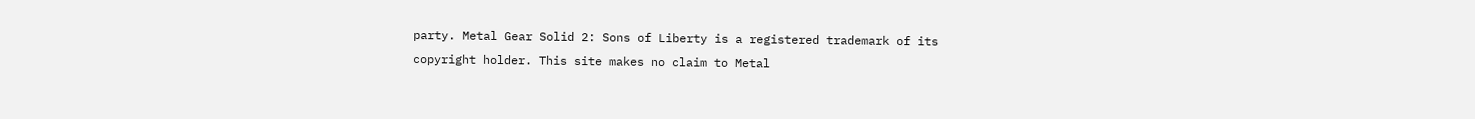party. Metal Gear Solid 2: Sons of Liberty is a registered trademark of its copyright holder. This site makes no claim to Metal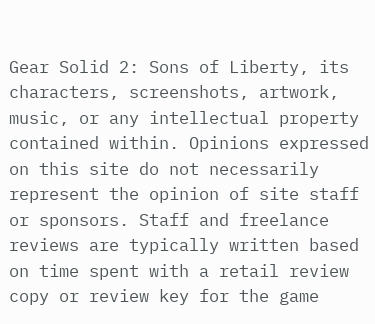Gear Solid 2: Sons of Liberty, its characters, screenshots, artwork, music, or any intellectual property contained within. Opinions expressed on this site do not necessarily represent the opinion of site staff or sponsors. Staff and freelance reviews are typically written based on time spent with a retail review copy or review key for the game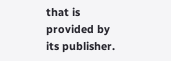that is provided by its publisher.